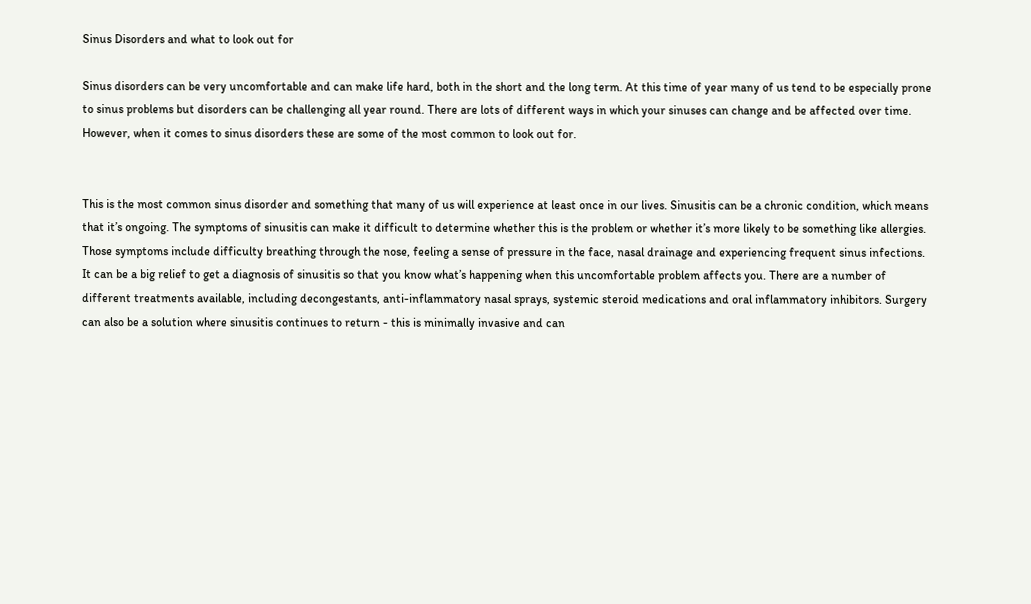Sinus Disorders and what to look out for

Sinus disorders can be very uncomfortable and can make life hard, both in the short and the long term. At this time of year many of us tend to be especially prone to sinus problems but disorders can be challenging all year round. There are lots of different ways in which your sinuses can change and be affected over time. However, when it comes to sinus disorders these are some of the most common to look out for.


This is the most common sinus disorder and something that many of us will experience at least once in our lives. Sinusitis can be a chronic condition, which means that it’s ongoing. The symptoms of sinusitis can make it difficult to determine whether this is the problem or whether it’s more likely to be something like allergies. Those symptoms include difficulty breathing through the nose, feeling a sense of pressure in the face, nasal drainage and experiencing frequent sinus infections. It can be a big relief to get a diagnosis of sinusitis so that you know what’s happening when this uncomfortable problem affects you. There are a number of different treatments available, including decongestants, anti-inflammatory nasal sprays, systemic steroid medications and oral inflammatory inhibitors. Surgery can also be a solution where sinusitis continues to return - this is minimally invasive and can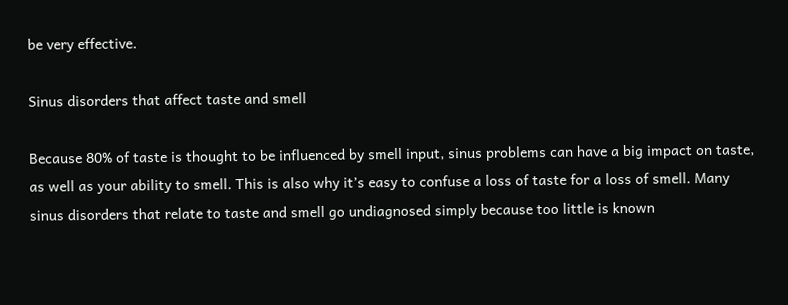be very effective.

Sinus disorders that affect taste and smell

Because 80% of taste is thought to be influenced by smell input, sinus problems can have a big impact on taste, as well as your ability to smell. This is also why it’s easy to confuse a loss of taste for a loss of smell. Many sinus disorders that relate to taste and smell go undiagnosed simply because too little is known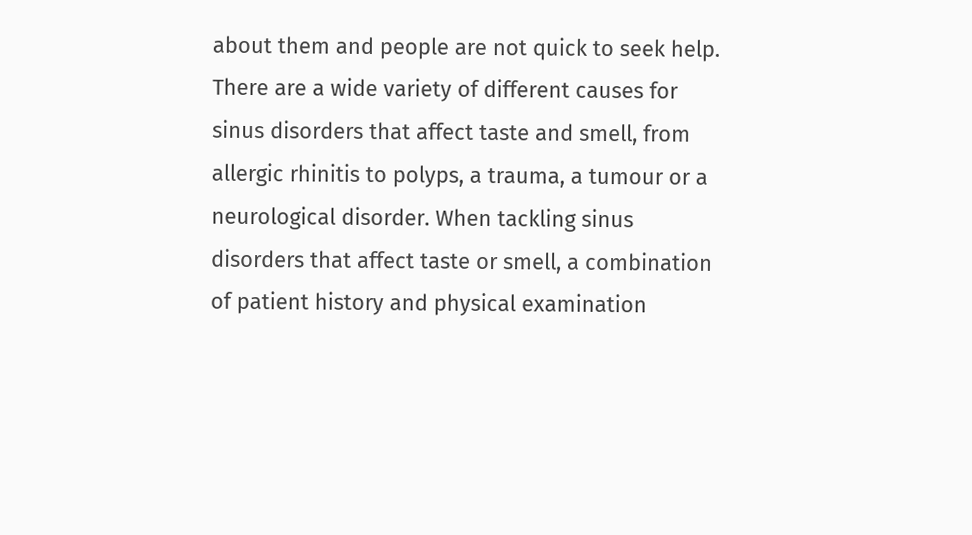about them and people are not quick to seek help. There are a wide variety of different causes for sinus disorders that affect taste and smell, from allergic rhinitis to polyps, a trauma, a tumour or a neurological disorder. When tackling sinus disorders that affect taste or smell, a combination of patient history and physical examination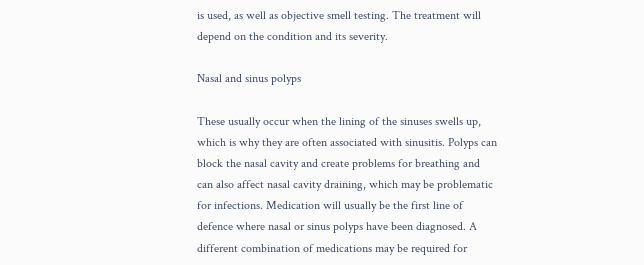is used, as well as objective smell testing. The treatment will depend on the condition and its severity.

Nasal and sinus polyps

These usually occur when the lining of the sinuses swells up, which is why they are often associated with sinusitis. Polyps can block the nasal cavity and create problems for breathing and can also affect nasal cavity draining, which may be problematic for infections. Medication will usually be the first line of defence where nasal or sinus polyps have been diagnosed. A different combination of medications may be required for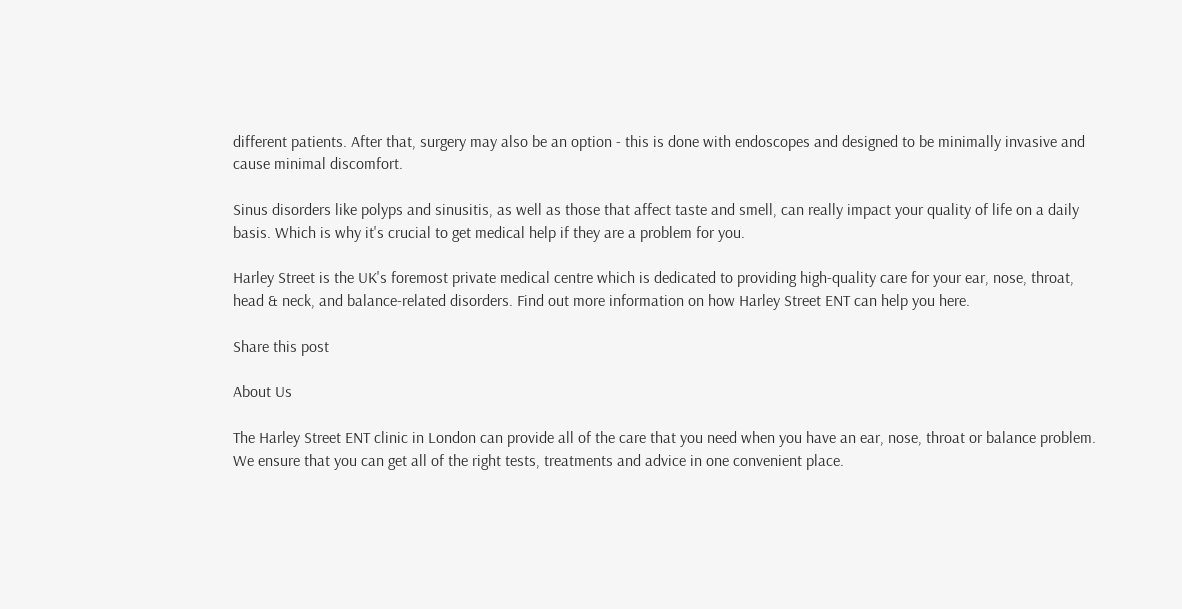different patients. After that, surgery may also be an option - this is done with endoscopes and designed to be minimally invasive and cause minimal discomfort.

Sinus disorders like polyps and sinusitis, as well as those that affect taste and smell, can really impact your quality of life on a daily basis. Which is why it's crucial to get medical help if they are a problem for you.

Harley Street is the UK's foremost private medical centre which is dedicated to providing high-quality care for your ear, nose, throat, head & neck, and balance-related disorders. Find out more information on how Harley Street ENT can help you here.

Share this post

About Us

The Harley Street ENT clinic in London can provide all of the care that you need when you have an ear, nose, throat or balance problem. We ensure that you can get all of the right tests, treatments and advice in one convenient place.